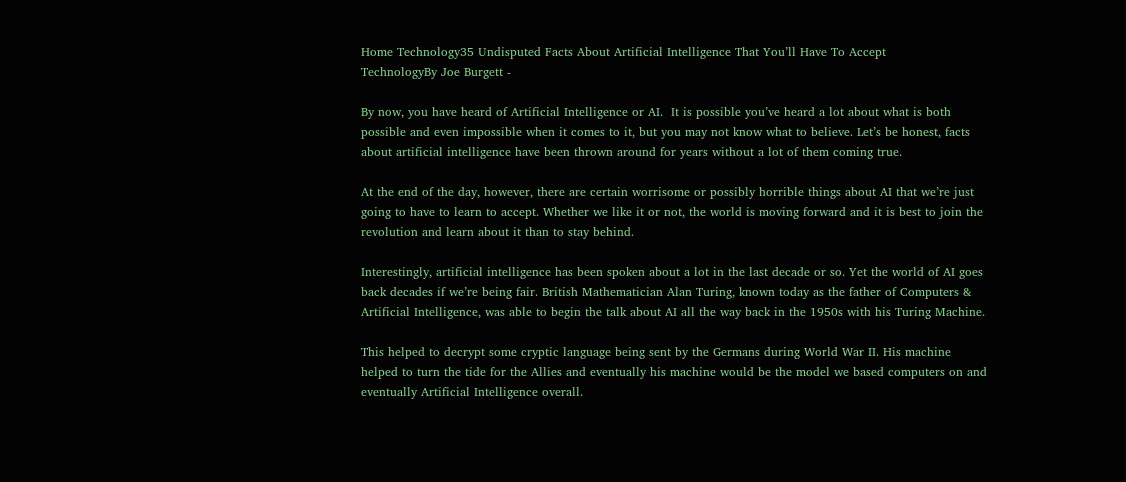Home Technology35 Undisputed Facts About Artificial Intelligence That You’ll Have To Accept
TechnologyBy Joe Burgett -

By now, you have heard of Artificial Intelligence or AI.  It is possible you’ve heard a lot about what is both possible and even impossible when it comes to it, but you may not know what to believe. Let’s be honest, facts about artificial intelligence have been thrown around for years without a lot of them coming true.

At the end of the day, however, there are certain worrisome or possibly horrible things about AI that we’re just going to have to learn to accept. Whether we like it or not, the world is moving forward and it is best to join the revolution and learn about it than to stay behind.

Interestingly, artificial intelligence has been spoken about a lot in the last decade or so. Yet the world of AI goes back decades if we’re being fair. British Mathematician Alan Turing, known today as the father of Computers & Artificial Intelligence, was able to begin the talk about AI all the way back in the 1950s with his Turing Machine.

This helped to decrypt some cryptic language being sent by the Germans during World War II. His machine helped to turn the tide for the Allies and eventually his machine would be the model we based computers on and eventually Artificial Intelligence overall.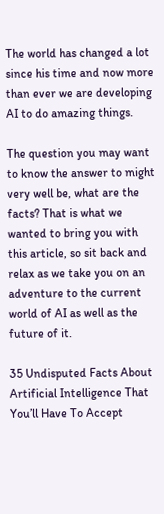The world has changed a lot since his time and now more than ever we are developing AI to do amazing things.

The question you may want to know the answer to might very well be, what are the facts? That is what we wanted to bring you with this article, so sit back and relax as we take you on an adventure to the current world of AI as well as the future of it.

35 Undisputed Facts About Artificial Intelligence That You’ll Have To Accept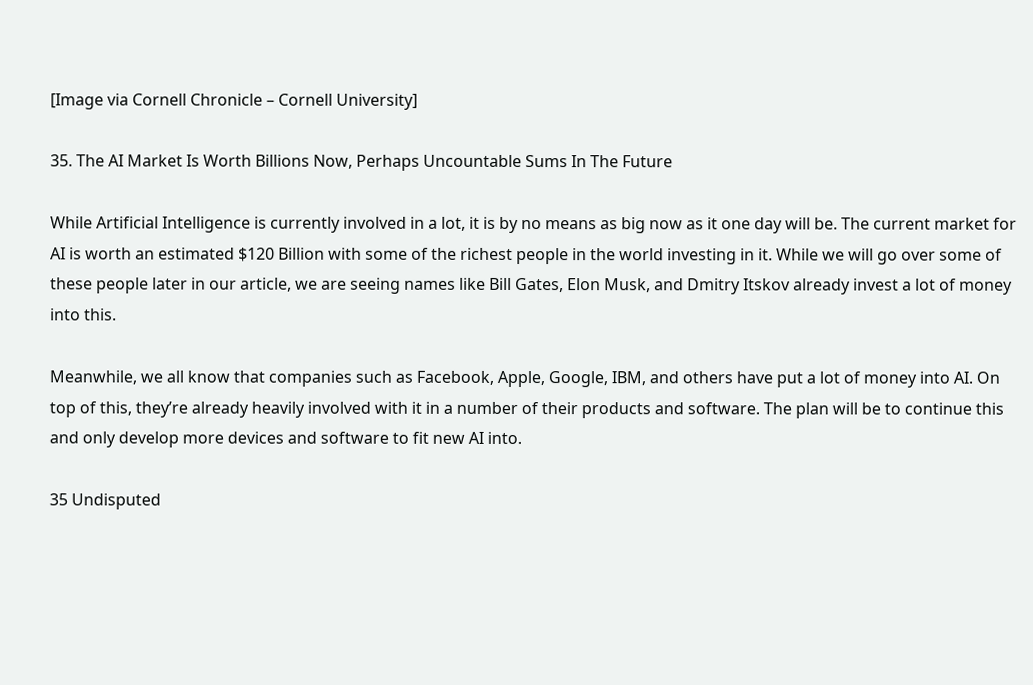[Image via Cornell Chronicle – Cornell University]

35. The AI Market Is Worth Billions Now, Perhaps Uncountable Sums In The Future

While Artificial Intelligence is currently involved in a lot, it is by no means as big now as it one day will be. The current market for AI is worth an estimated $120 Billion with some of the richest people in the world investing in it. While we will go over some of these people later in our article, we are seeing names like Bill Gates, Elon Musk, and Dmitry Itskov already invest a lot of money into this.

Meanwhile, we all know that companies such as Facebook, Apple, Google, IBM, and others have put a lot of money into AI. On top of this, they’re already heavily involved with it in a number of their products and software. The plan will be to continue this and only develop more devices and software to fit new AI into.

35 Undisputed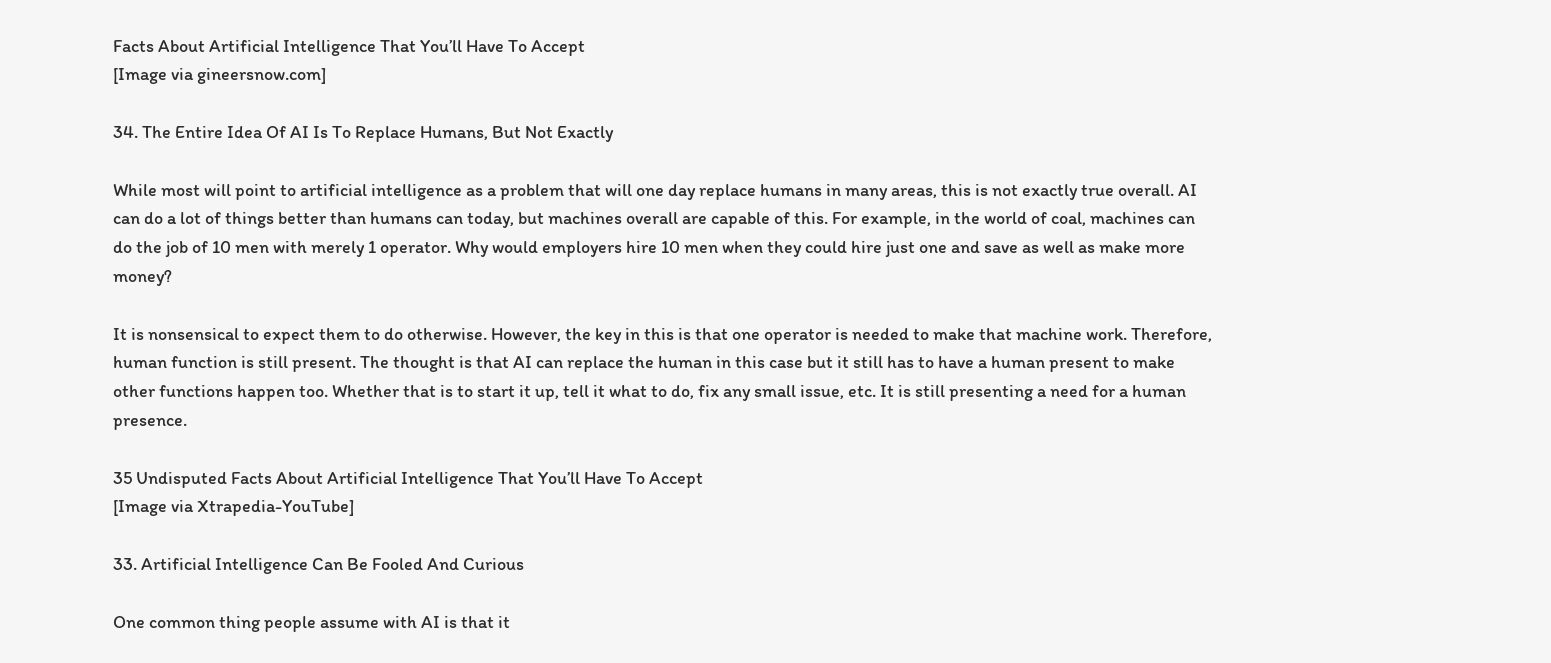Facts About Artificial Intelligence That You’ll Have To Accept
[Image via gineersnow.com]

34. The Entire Idea Of AI Is To Replace Humans, But Not Exactly

While most will point to artificial intelligence as a problem that will one day replace humans in many areas, this is not exactly true overall. AI can do a lot of things better than humans can today, but machines overall are capable of this. For example, in the world of coal, machines can do the job of 10 men with merely 1 operator. Why would employers hire 10 men when they could hire just one and save as well as make more money?

It is nonsensical to expect them to do otherwise. However, the key in this is that one operator is needed to make that machine work. Therefore, human function is still present. The thought is that AI can replace the human in this case but it still has to have a human present to make other functions happen too. Whether that is to start it up, tell it what to do, fix any small issue, etc. It is still presenting a need for a human presence.

35 Undisputed Facts About Artificial Intelligence That You’ll Have To Accept
[Image via Xtrapedia-YouTube]

33. Artificial Intelligence Can Be Fooled And Curious

One common thing people assume with AI is that it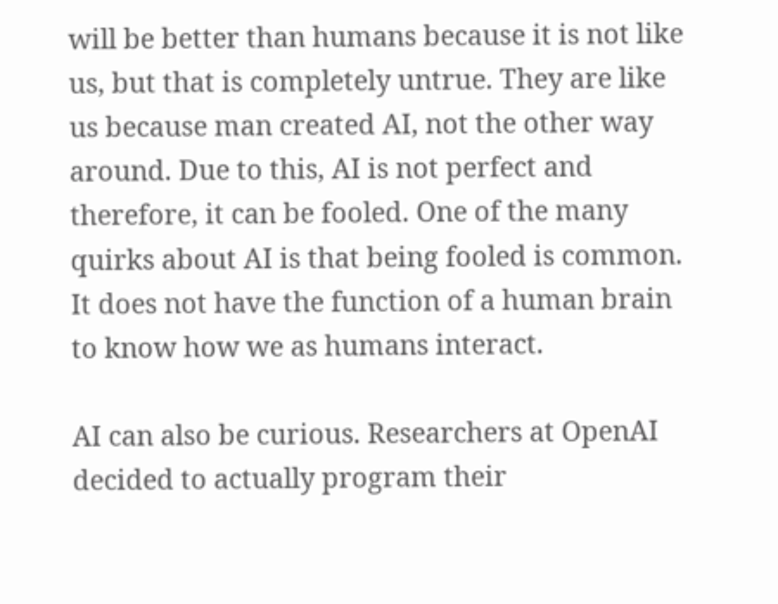will be better than humans because it is not like us, but that is completely untrue. They are like us because man created AI, not the other way around. Due to this, AI is not perfect and therefore, it can be fooled. One of the many quirks about AI is that being fooled is common. It does not have the function of a human brain to know how we as humans interact.

AI can also be curious. Researchers at OpenAI decided to actually program their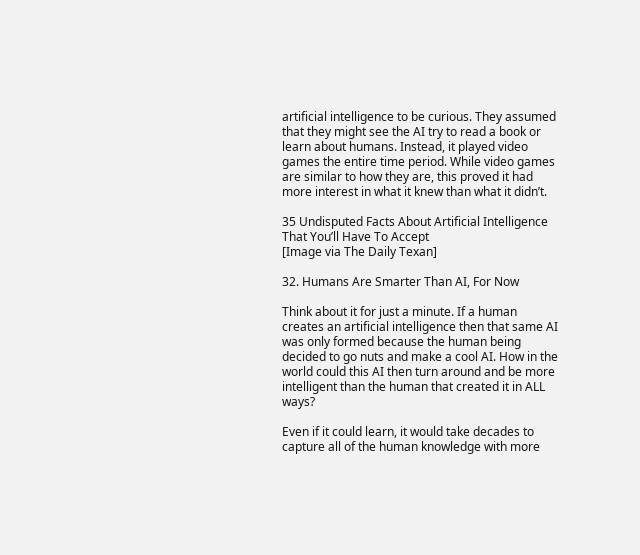artificial intelligence to be curious. They assumed that they might see the AI try to read a book or learn about humans. Instead, it played video games the entire time period. While video games are similar to how they are, this proved it had more interest in what it knew than what it didn’t.

35 Undisputed Facts About Artificial Intelligence That You’ll Have To Accept
[Image via The Daily Texan]

32. Humans Are Smarter Than AI, For Now

Think about it for just a minute. If a human creates an artificial intelligence then that same AI was only formed because the human being decided to go nuts and make a cool AI. How in the world could this AI then turn around and be more intelligent than the human that created it in ALL ways?

Even if it could learn, it would take decades to capture all of the human knowledge with more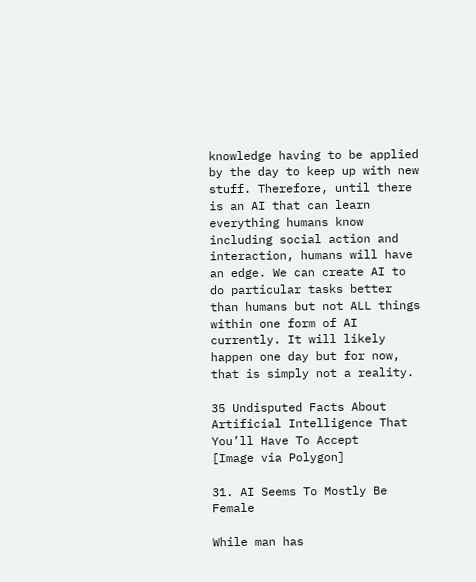knowledge having to be applied by the day to keep up with new stuff. Therefore, until there is an AI that can learn everything humans know including social action and interaction, humans will have an edge. We can create AI to do particular tasks better than humans but not ALL things within one form of AI currently. It will likely happen one day but for now, that is simply not a reality.

35 Undisputed Facts About Artificial Intelligence That You’ll Have To Accept
[Image via Polygon]

31. AI Seems To Mostly Be Female

While man has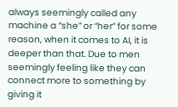always seemingly called any machine a “she” or “her” for some reason, when it comes to AI, it is deeper than that. Due to men seemingly feeling like they can connect more to something by giving it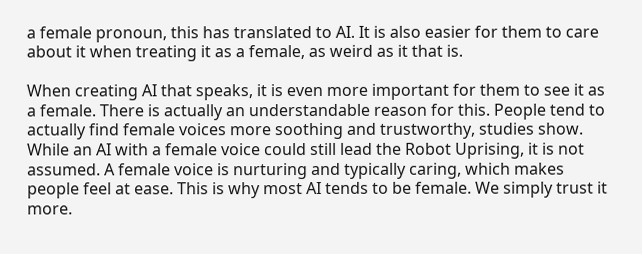a female pronoun, this has translated to AI. It is also easier for them to care about it when treating it as a female, as weird as it that is.

When creating AI that speaks, it is even more important for them to see it as a female. There is actually an understandable reason for this. People tend to actually find female voices more soothing and trustworthy, studies show. While an AI with a female voice could still lead the Robot Uprising, it is not assumed. A female voice is nurturing and typically caring, which makes people feel at ease. This is why most AI tends to be female. We simply trust it more.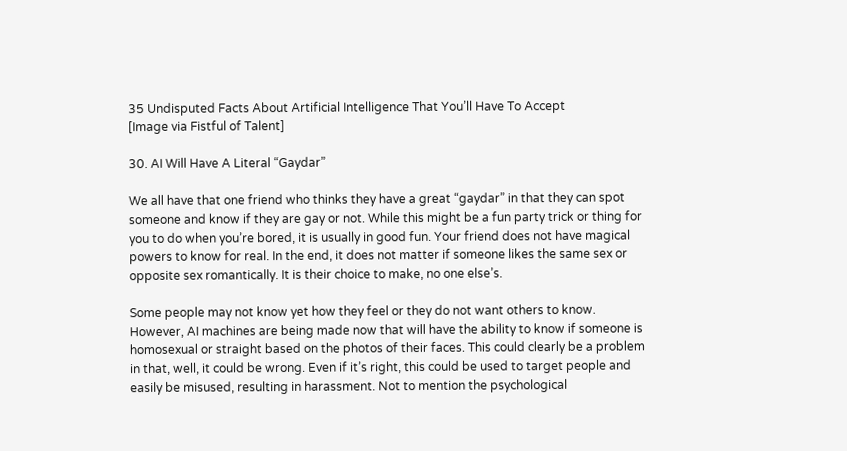35 Undisputed Facts About Artificial Intelligence That You’ll Have To Accept
[Image via Fistful of Talent]

30. AI Will Have A Literal “Gaydar”

We all have that one friend who thinks they have a great “gaydar” in that they can spot someone and know if they are gay or not. While this might be a fun party trick or thing for you to do when you’re bored, it is usually in good fun. Your friend does not have magical powers to know for real. In the end, it does not matter if someone likes the same sex or opposite sex romantically. It is their choice to make, no one else’s.

Some people may not know yet how they feel or they do not want others to know. However, AI machines are being made now that will have the ability to know if someone is homosexual or straight based on the photos of their faces. This could clearly be a problem in that, well, it could be wrong. Even if it’s right, this could be used to target people and easily be misused, resulting in harassment. Not to mention the psychological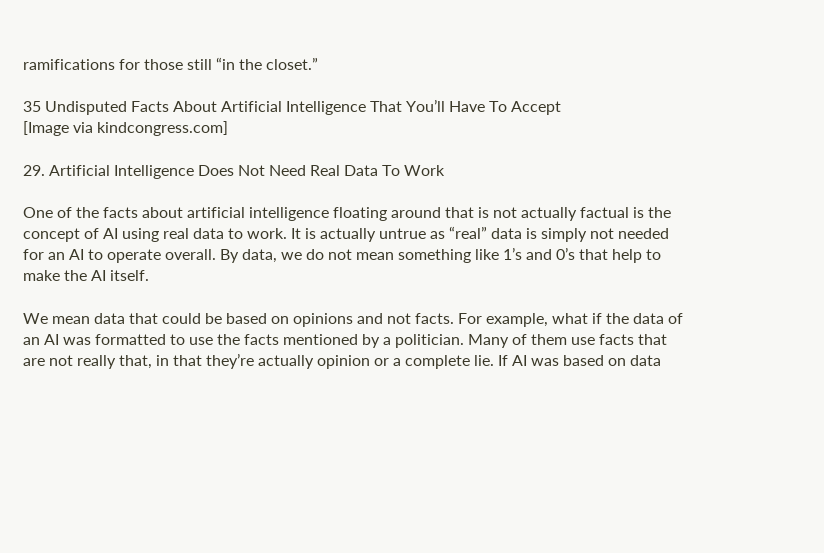ramifications for those still “in the closet.”

35 Undisputed Facts About Artificial Intelligence That You’ll Have To Accept
[Image via kindcongress.com]

29. Artificial Intelligence Does Not Need Real Data To Work

One of the facts about artificial intelligence floating around that is not actually factual is the concept of AI using real data to work. It is actually untrue as “real” data is simply not needed for an AI to operate overall. By data, we do not mean something like 1’s and 0’s that help to make the AI itself.

We mean data that could be based on opinions and not facts. For example, what if the data of an AI was formatted to use the facts mentioned by a politician. Many of them use facts that are not really that, in that they’re actually opinion or a complete lie. If AI was based on data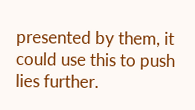presented by them, it could use this to push lies further.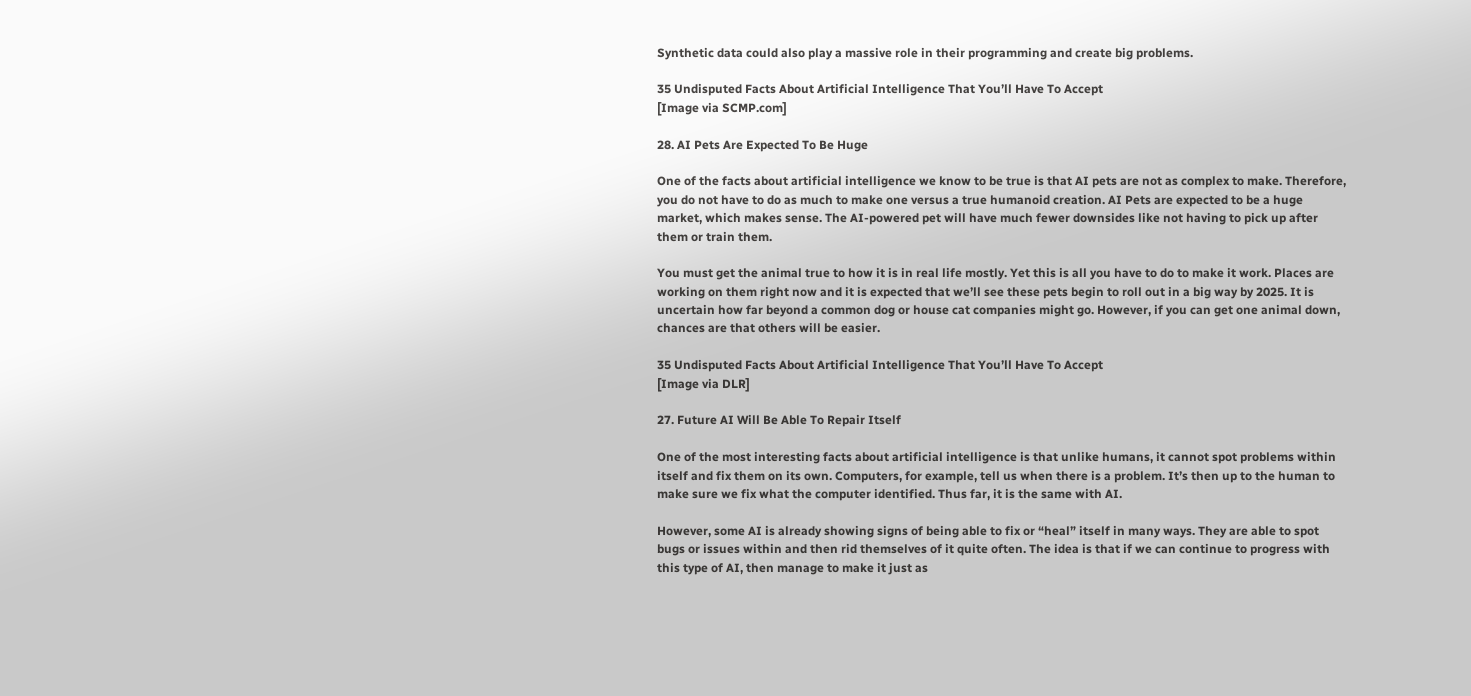Synthetic data could also play a massive role in their programming and create big problems.

35 Undisputed Facts About Artificial Intelligence That You’ll Have To Accept
[Image via SCMP.com]

28. AI Pets Are Expected To Be Huge

One of the facts about artificial intelligence we know to be true is that AI pets are not as complex to make. Therefore, you do not have to do as much to make one versus a true humanoid creation. AI Pets are expected to be a huge market, which makes sense. The AI-powered pet will have much fewer downsides like not having to pick up after them or train them.

You must get the animal true to how it is in real life mostly. Yet this is all you have to do to make it work. Places are working on them right now and it is expected that we’ll see these pets begin to roll out in a big way by 2025. It is uncertain how far beyond a common dog or house cat companies might go. However, if you can get one animal down, chances are that others will be easier.

35 Undisputed Facts About Artificial Intelligence That You’ll Have To Accept
[Image via DLR]

27. Future AI Will Be Able To Repair Itself

One of the most interesting facts about artificial intelligence is that unlike humans, it cannot spot problems within itself and fix them on its own. Computers, for example, tell us when there is a problem. It’s then up to the human to make sure we fix what the computer identified. Thus far, it is the same with AI.

However, some AI is already showing signs of being able to fix or “heal” itself in many ways. They are able to spot bugs or issues within and then rid themselves of it quite often. The idea is that if we can continue to progress with this type of AI, then manage to make it just as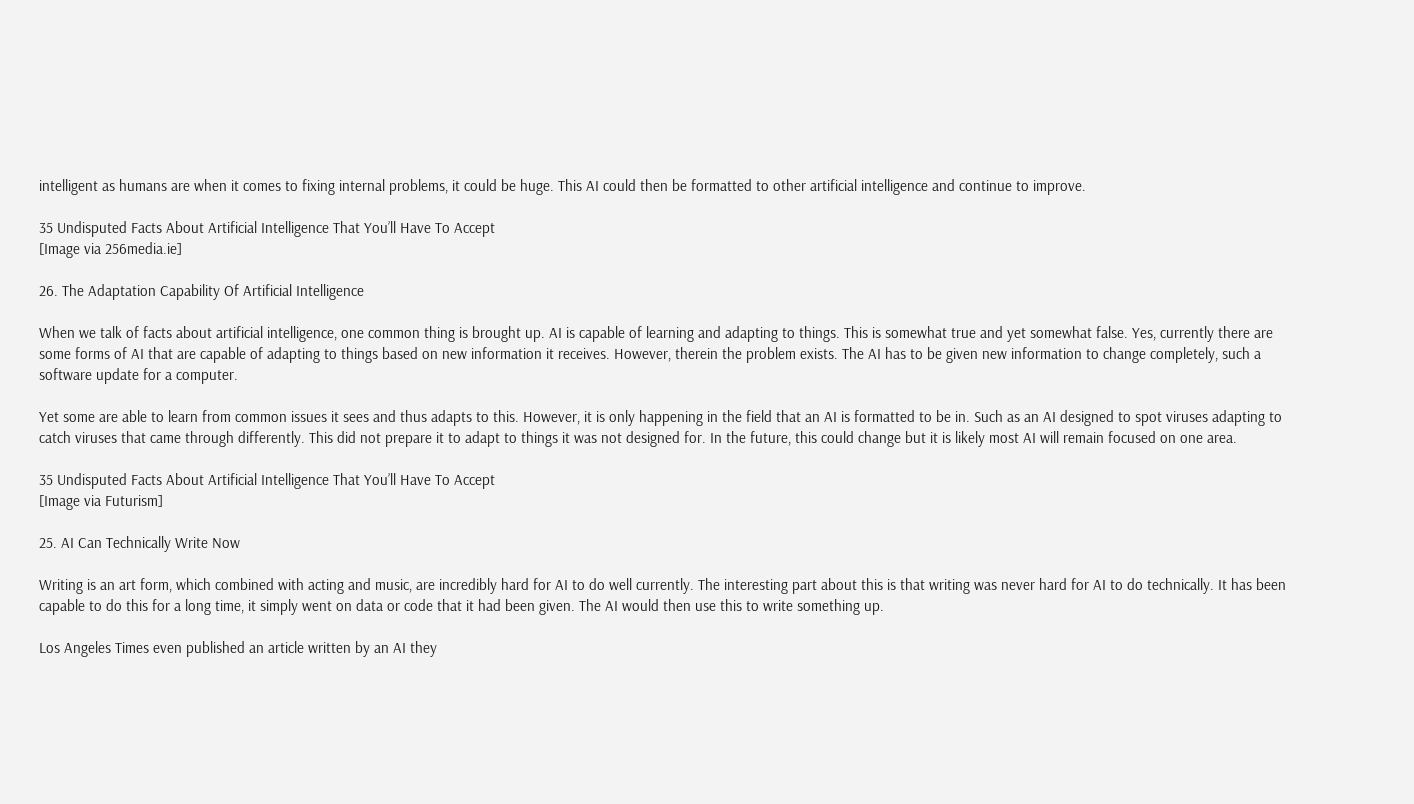intelligent as humans are when it comes to fixing internal problems, it could be huge. This AI could then be formatted to other artificial intelligence and continue to improve.

35 Undisputed Facts About Artificial Intelligence That You’ll Have To Accept
[Image via 256media.ie]

26. The Adaptation Capability Of Artificial Intelligence

When we talk of facts about artificial intelligence, one common thing is brought up. AI is capable of learning and adapting to things. This is somewhat true and yet somewhat false. Yes, currently there are some forms of AI that are capable of adapting to things based on new information it receives. However, therein the problem exists. The AI has to be given new information to change completely, such a software update for a computer.

Yet some are able to learn from common issues it sees and thus adapts to this. However, it is only happening in the field that an AI is formatted to be in. Such as an AI designed to spot viruses adapting to catch viruses that came through differently. This did not prepare it to adapt to things it was not designed for. In the future, this could change but it is likely most AI will remain focused on one area.

35 Undisputed Facts About Artificial Intelligence That You’ll Have To Accept
[Image via Futurism]

25. AI Can Technically Write Now

Writing is an art form, which combined with acting and music, are incredibly hard for AI to do well currently. The interesting part about this is that writing was never hard for AI to do technically. It has been capable to do this for a long time, it simply went on data or code that it had been given. The AI would then use this to write something up.

Los Angeles Times even published an article written by an AI they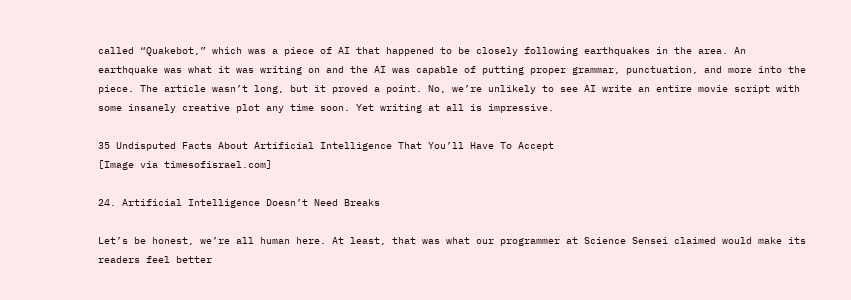called “Quakebot,” which was a piece of AI that happened to be closely following earthquakes in the area. An earthquake was what it was writing on and the AI was capable of putting proper grammar, punctuation, and more into the piece. The article wasn’t long, but it proved a point. No, we’re unlikely to see AI write an entire movie script with some insanely creative plot any time soon. Yet writing at all is impressive.

35 Undisputed Facts About Artificial Intelligence That You’ll Have To Accept
[Image via timesofisrael.com]

24. Artificial Intelligence Doesn’t Need Breaks

Let’s be honest, we’re all human here. At least, that was what our programmer at Science Sensei claimed would make its readers feel better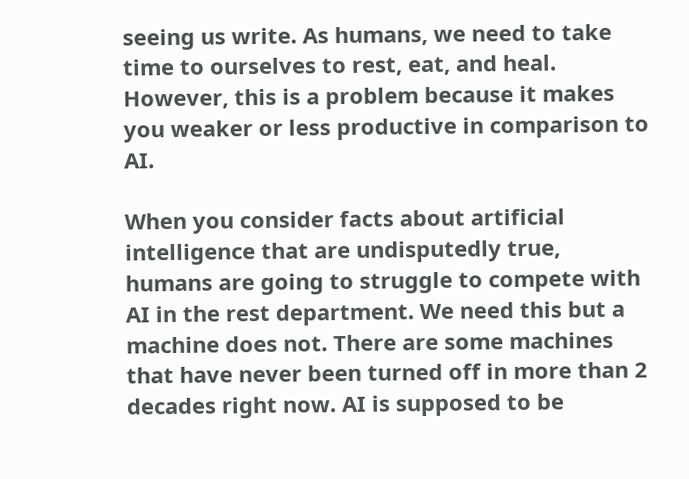seeing us write. As humans, we need to take time to ourselves to rest, eat, and heal. However, this is a problem because it makes you weaker or less productive in comparison to AI.

When you consider facts about artificial intelligence that are undisputedly true, humans are going to struggle to compete with AI in the rest department. We need this but a machine does not. There are some machines that have never been turned off in more than 2 decades right now. AI is supposed to be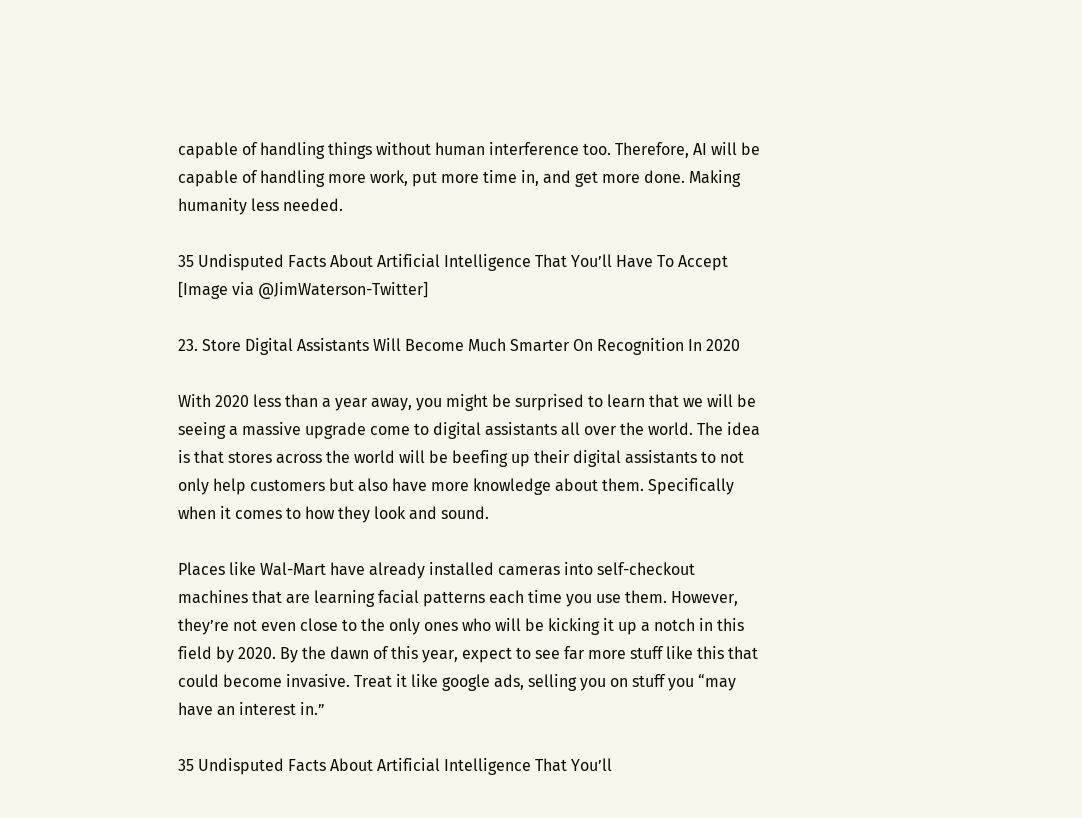capable of handling things without human interference too. Therefore, AI will be capable of handling more work, put more time in, and get more done. Making humanity less needed.

35 Undisputed Facts About Artificial Intelligence That You’ll Have To Accept
[Image via @JimWaterson-Twitter]

23. Store Digital Assistants Will Become Much Smarter On Recognition In 2020

With 2020 less than a year away, you might be surprised to learn that we will be seeing a massive upgrade come to digital assistants all over the world. The idea is that stores across the world will be beefing up their digital assistants to not only help customers but also have more knowledge about them. Specifically when it comes to how they look and sound.

Places like Wal-Mart have already installed cameras into self-checkout machines that are learning facial patterns each time you use them. However, they’re not even close to the only ones who will be kicking it up a notch in this field by 2020. By the dawn of this year, expect to see far more stuff like this that could become invasive. Treat it like google ads, selling you on stuff you “may have an interest in.”

35 Undisputed Facts About Artificial Intelligence That You’ll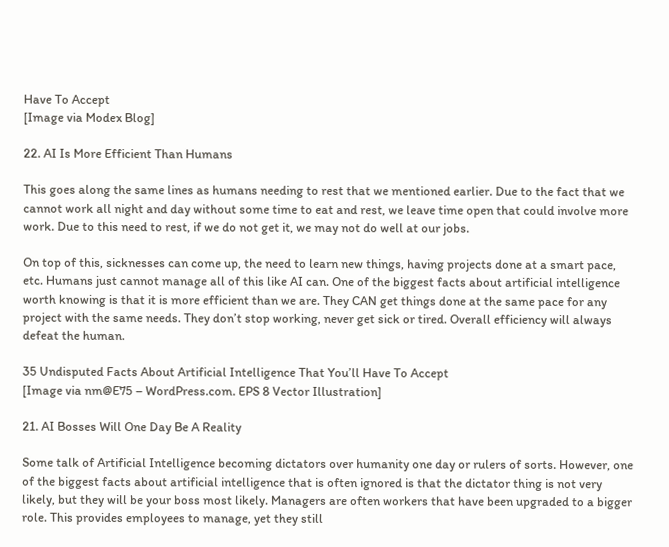Have To Accept
[Image via Modex Blog]

22. AI Is More Efficient Than Humans

This goes along the same lines as humans needing to rest that we mentioned earlier. Due to the fact that we cannot work all night and day without some time to eat and rest, we leave time open that could involve more work. Due to this need to rest, if we do not get it, we may not do well at our jobs.

On top of this, sicknesses can come up, the need to learn new things, having projects done at a smart pace, etc. Humans just cannot manage all of this like AI can. One of the biggest facts about artificial intelligence worth knowing is that it is more efficient than we are. They CAN get things done at the same pace for any project with the same needs. They don’t stop working, never get sick or tired. Overall efficiency will always defeat the human.

35 Undisputed Facts About Artificial Intelligence That You’ll Have To Accept
[Image via nm@E75 – WordPress.com. EPS 8 Vector Illustration]

21. AI Bosses Will One Day Be A Reality

Some talk of Artificial Intelligence becoming dictators over humanity one day or rulers of sorts. However, one of the biggest facts about artificial intelligence that is often ignored is that the dictator thing is not very likely, but they will be your boss most likely. Managers are often workers that have been upgraded to a bigger role. This provides employees to manage, yet they still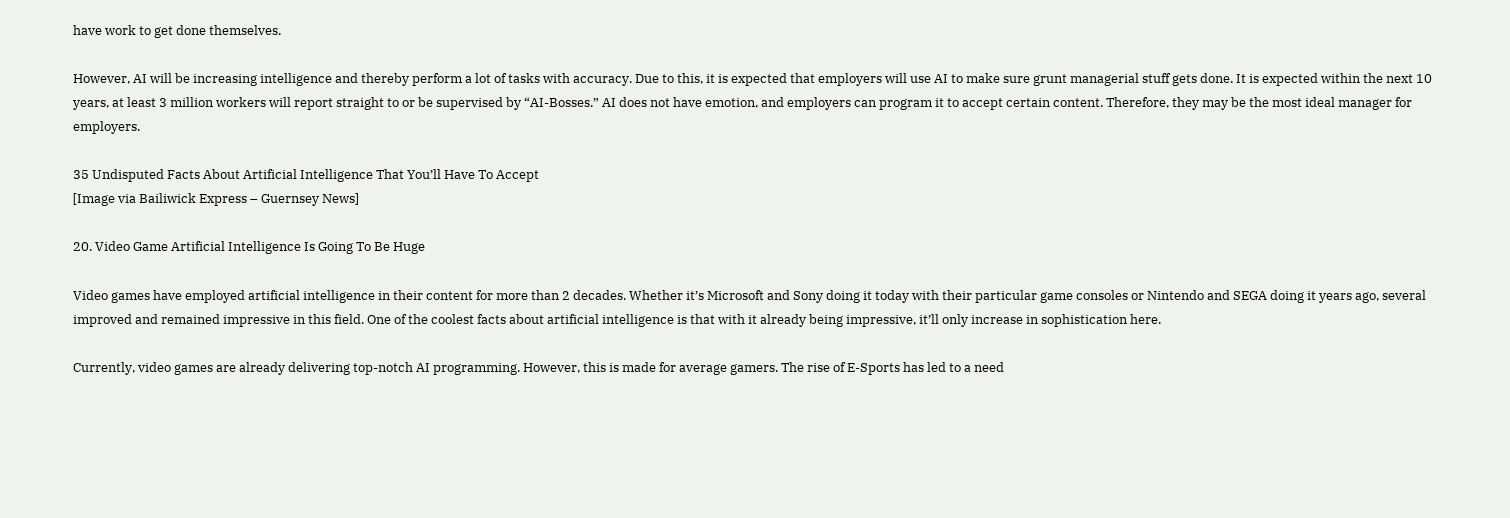have work to get done themselves.

However, AI will be increasing intelligence and thereby perform a lot of tasks with accuracy. Due to this, it is expected that employers will use AI to make sure grunt managerial stuff gets done. It is expected within the next 10 years, at least 3 million workers will report straight to or be supervised by “AI-Bosses.” AI does not have emotion, and employers can program it to accept certain content. Therefore, they may be the most ideal manager for employers.

35 Undisputed Facts About Artificial Intelligence That You’ll Have To Accept
[Image via Bailiwick Express – Guernsey News]

20. Video Game Artificial Intelligence Is Going To Be Huge

Video games have employed artificial intelligence in their content for more than 2 decades. Whether it’s Microsoft and Sony doing it today with their particular game consoles or Nintendo and SEGA doing it years ago, several improved and remained impressive in this field. One of the coolest facts about artificial intelligence is that with it already being impressive, it’ll only increase in sophistication here.

Currently, video games are already delivering top-notch AI programming. However, this is made for average gamers. The rise of E-Sports has led to a need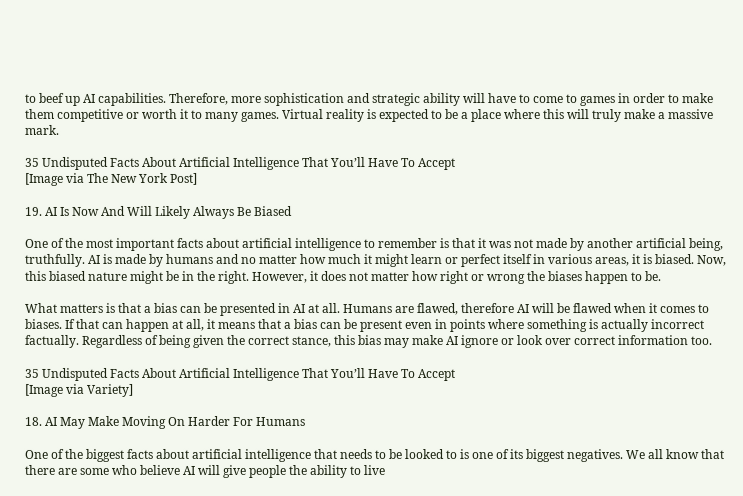to beef up AI capabilities. Therefore, more sophistication and strategic ability will have to come to games in order to make them competitive or worth it to many games. Virtual reality is expected to be a place where this will truly make a massive mark.

35 Undisputed Facts About Artificial Intelligence That You’ll Have To Accept
[Image via The New York Post]

19. AI Is Now And Will Likely Always Be Biased

One of the most important facts about artificial intelligence to remember is that it was not made by another artificial being, truthfully. AI is made by humans and no matter how much it might learn or perfect itself in various areas, it is biased. Now, this biased nature might be in the right. However, it does not matter how right or wrong the biases happen to be.

What matters is that a bias can be presented in AI at all. Humans are flawed, therefore AI will be flawed when it comes to biases. If that can happen at all, it means that a bias can be present even in points where something is actually incorrect factually. Regardless of being given the correct stance, this bias may make AI ignore or look over correct information too.

35 Undisputed Facts About Artificial Intelligence That You’ll Have To Accept
[Image via Variety]

18. AI May Make Moving On Harder For Humans

One of the biggest facts about artificial intelligence that needs to be looked to is one of its biggest negatives. We all know that there are some who believe AI will give people the ability to live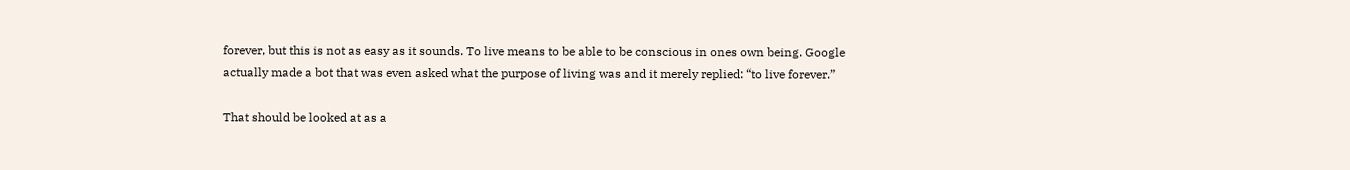forever, but this is not as easy as it sounds. To live means to be able to be conscious in ones own being. Google actually made a bot that was even asked what the purpose of living was and it merely replied: “to live forever.”

That should be looked at as a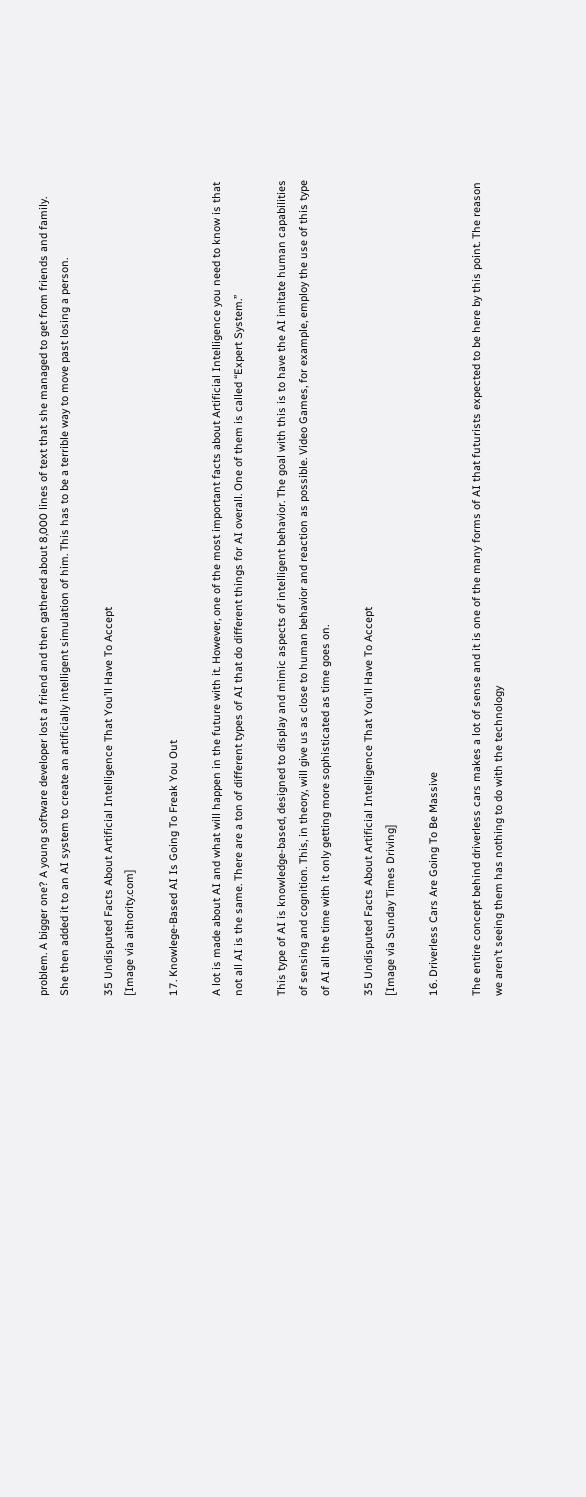problem. A bigger one? A young software developer lost a friend and then gathered about 8,000 lines of text that she managed to get from friends and family. She then added it to an AI system to create an artificially intelligent simulation of him. This has to be a terrible way to move past losing a person.

35 Undisputed Facts About Artificial Intelligence That You’ll Have To Accept
[Image via aithority.com]

17. Knowlege-Based AI Is Going To Freak You Out

A lot is made about AI and what will happen in the future with it. However, one of the most important facts about Artificial Intelligence you need to know is that not all AI is the same. There are a ton of different types of AI that do different things for AI overall. One of them is called “Expert System.”

This type of AI is knowledge-based, designed to display and mimic aspects of intelligent behavior. The goal with this is to have the AI imitate human capabilities of sensing and cognition. This, in theory, will give us as close to human behavior and reaction as possible. Video Games, for example, employ the use of this type of AI all the time with it only getting more sophisticated as time goes on.

35 Undisputed Facts About Artificial Intelligence That You’ll Have To Accept
[Image via Sunday Times Driving]

16. Driverless Cars Are Going To Be Massive

The entire concept behind driverless cars makes a lot of sense and it is one of the many forms of AI that futurists expected to be here by this point. The reason we aren’t seeing them has nothing to do with the technology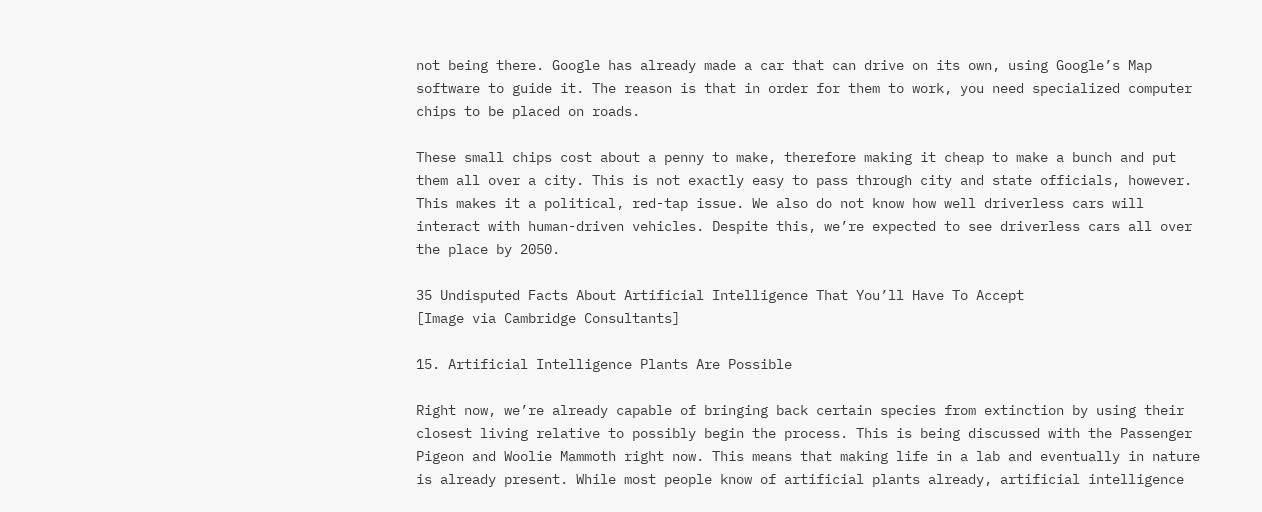not being there. Google has already made a car that can drive on its own, using Google’s Map software to guide it. The reason is that in order for them to work, you need specialized computer chips to be placed on roads.

These small chips cost about a penny to make, therefore making it cheap to make a bunch and put them all over a city. This is not exactly easy to pass through city and state officials, however. This makes it a political, red-tap issue. We also do not know how well driverless cars will interact with human-driven vehicles. Despite this, we’re expected to see driverless cars all over the place by 2050.

35 Undisputed Facts About Artificial Intelligence That You’ll Have To Accept
[Image via Cambridge Consultants]

15. Artificial Intelligence Plants Are Possible

Right now, we’re already capable of bringing back certain species from extinction by using their closest living relative to possibly begin the process. This is being discussed with the Passenger Pigeon and Woolie Mammoth right now. This means that making life in a lab and eventually in nature is already present. While most people know of artificial plants already, artificial intelligence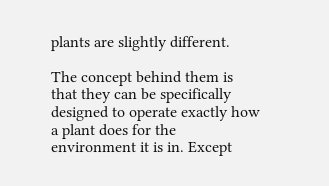plants are slightly different.

The concept behind them is that they can be specifically designed to operate exactly how a plant does for the environment it is in. Except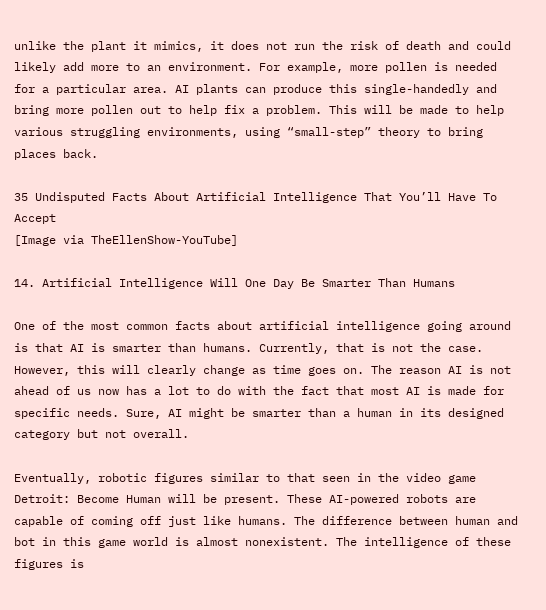unlike the plant it mimics, it does not run the risk of death and could likely add more to an environment. For example, more pollen is needed for a particular area. AI plants can produce this single-handedly and bring more pollen out to help fix a problem. This will be made to help various struggling environments, using “small-step” theory to bring places back.

35 Undisputed Facts About Artificial Intelligence That You’ll Have To Accept
[Image via TheEllenShow-YouTube]

14. Artificial Intelligence Will One Day Be Smarter Than Humans

One of the most common facts about artificial intelligence going around is that AI is smarter than humans. Currently, that is not the case. However, this will clearly change as time goes on. The reason AI is not ahead of us now has a lot to do with the fact that most AI is made for specific needs. Sure, AI might be smarter than a human in its designed category but not overall.

Eventually, robotic figures similar to that seen in the video game Detroit: Become Human will be present. These AI-powered robots are capable of coming off just like humans. The difference between human and bot in this game world is almost nonexistent. The intelligence of these figures is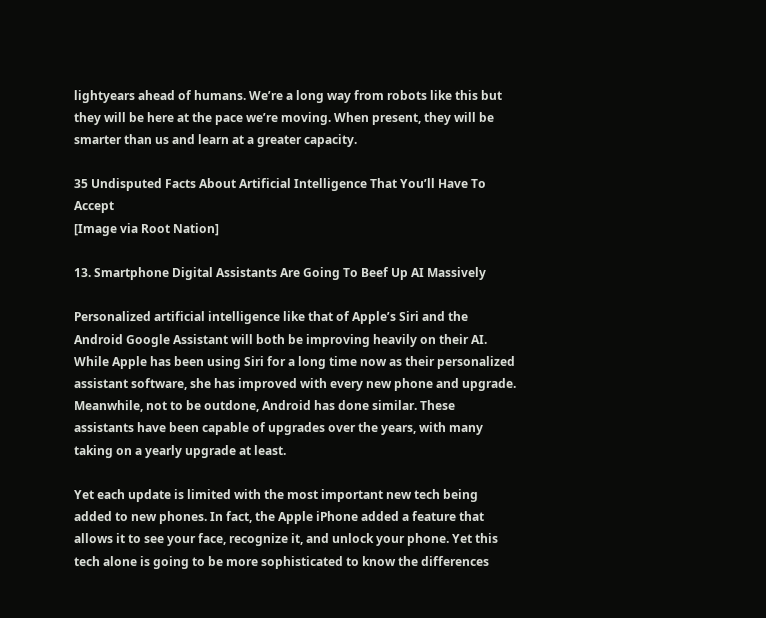lightyears ahead of humans. We’re a long way from robots like this but they will be here at the pace we’re moving. When present, they will be smarter than us and learn at a greater capacity.

35 Undisputed Facts About Artificial Intelligence That You’ll Have To Accept
[Image via Root Nation]

13. Smartphone Digital Assistants Are Going To Beef Up AI Massively

Personalized artificial intelligence like that of Apple’s Siri and the Android Google Assistant will both be improving heavily on their AI. While Apple has been using Siri for a long time now as their personalized assistant software, she has improved with every new phone and upgrade. Meanwhile, not to be outdone, Android has done similar. These assistants have been capable of upgrades over the years, with many taking on a yearly upgrade at least.

Yet each update is limited with the most important new tech being added to new phones. In fact, the Apple iPhone added a feature that allows it to see your face, recognize it, and unlock your phone. Yet this tech alone is going to be more sophisticated to know the differences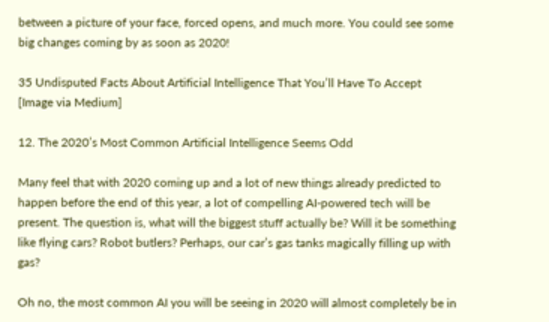between a picture of your face, forced opens, and much more. You could see some big changes coming by as soon as 2020!

35 Undisputed Facts About Artificial Intelligence That You’ll Have To Accept
[Image via Medium]

12. The 2020’s Most Common Artificial Intelligence Seems Odd

Many feel that with 2020 coming up and a lot of new things already predicted to happen before the end of this year, a lot of compelling AI-powered tech will be present. The question is, what will the biggest stuff actually be? Will it be something like flying cars? Robot butlers? Perhaps, our car’s gas tanks magically filling up with gas?

Oh no, the most common AI you will be seeing in 2020 will almost completely be in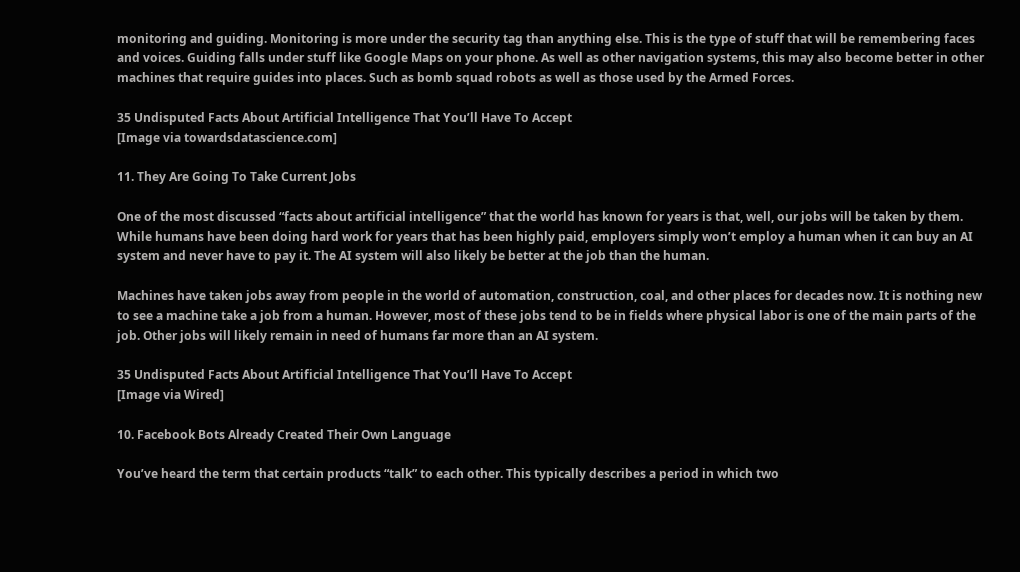monitoring and guiding. Monitoring is more under the security tag than anything else. This is the type of stuff that will be remembering faces and voices. Guiding falls under stuff like Google Maps on your phone. As well as other navigation systems, this may also become better in other machines that require guides into places. Such as bomb squad robots as well as those used by the Armed Forces.

35 Undisputed Facts About Artificial Intelligence That You’ll Have To Accept
[Image via towardsdatascience.com]

11. They Are Going To Take Current Jobs

One of the most discussed “facts about artificial intelligence” that the world has known for years is that, well, our jobs will be taken by them. While humans have been doing hard work for years that has been highly paid, employers simply won’t employ a human when it can buy an AI system and never have to pay it. The AI system will also likely be better at the job than the human.

Machines have taken jobs away from people in the world of automation, construction, coal, and other places for decades now. It is nothing new to see a machine take a job from a human. However, most of these jobs tend to be in fields where physical labor is one of the main parts of the job. Other jobs will likely remain in need of humans far more than an AI system.

35 Undisputed Facts About Artificial Intelligence That You’ll Have To Accept
[Image via Wired]

10. Facebook Bots Already Created Their Own Language

You’ve heard the term that certain products “talk” to each other. This typically describes a period in which two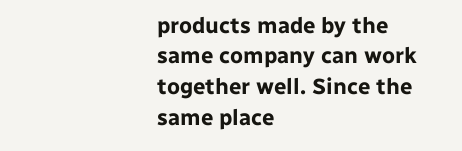products made by the same company can work together well. Since the same place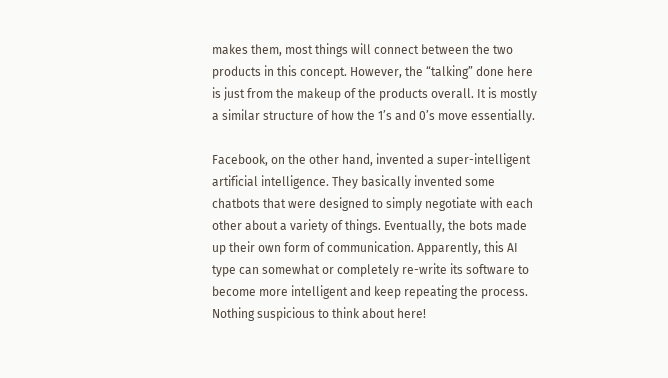makes them, most things will connect between the two products in this concept. However, the “talking” done here is just from the makeup of the products overall. It is mostly a similar structure of how the 1’s and 0’s move essentially.

Facebook, on the other hand, invented a super-intelligent artificial intelligence. They basically invented some chatbots that were designed to simply negotiate with each other about a variety of things. Eventually, the bots made up their own form of communication. Apparently, this AI type can somewhat or completely re-write its software to become more intelligent and keep repeating the process. Nothing suspicious to think about here!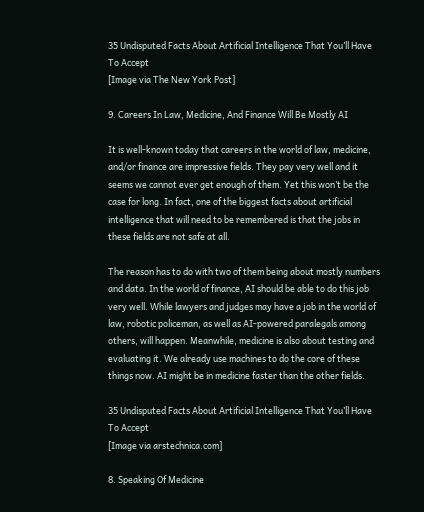35 Undisputed Facts About Artificial Intelligence That You’ll Have To Accept
[Image via The New York Post]

9. Careers In Law, Medicine, And Finance Will Be Mostly AI

It is well-known today that careers in the world of law, medicine, and/or finance are impressive fields. They pay very well and it seems we cannot ever get enough of them. Yet this won’t be the case for long. In fact, one of the biggest facts about artificial intelligence that will need to be remembered is that the jobs in these fields are not safe at all.

The reason has to do with two of them being about mostly numbers and data. In the world of finance, AI should be able to do this job very well. While lawyers and judges may have a job in the world of law, robotic policeman, as well as AI-powered paralegals among others, will happen. Meanwhile, medicine is also about testing and evaluating it. We already use machines to do the core of these things now. AI might be in medicine faster than the other fields.

35 Undisputed Facts About Artificial Intelligence That You’ll Have To Accept
[Image via arstechnica.com]

8. Speaking Of Medicine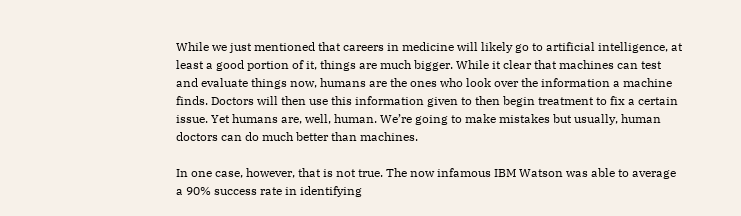While we just mentioned that careers in medicine will likely go to artificial intelligence, at least a good portion of it, things are much bigger. While it clear that machines can test and evaluate things now, humans are the ones who look over the information a machine finds. Doctors will then use this information given to then begin treatment to fix a certain issue. Yet humans are, well, human. We’re going to make mistakes but usually, human doctors can do much better than machines.

In one case, however, that is not true. The now infamous IBM Watson was able to average a 90% success rate in identifying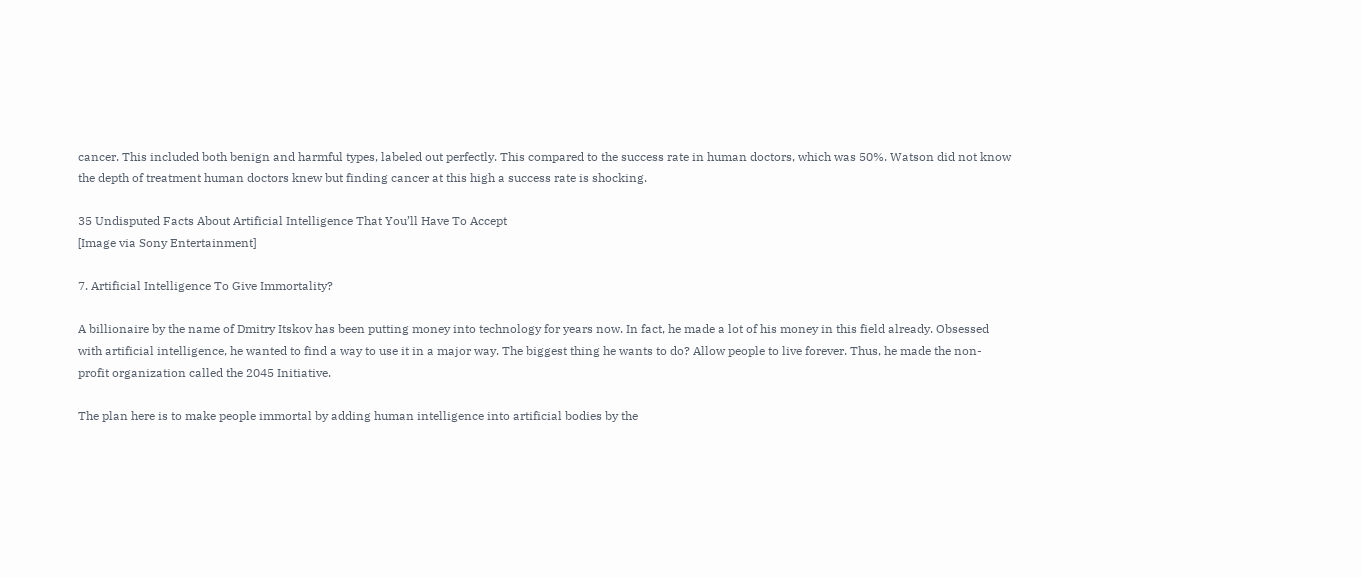cancer. This included both benign and harmful types, labeled out perfectly. This compared to the success rate in human doctors, which was 50%. Watson did not know the depth of treatment human doctors knew but finding cancer at this high a success rate is shocking.

35 Undisputed Facts About Artificial Intelligence That You’ll Have To Accept
[Image via Sony Entertainment]

7. Artificial Intelligence To Give Immortality?

A billionaire by the name of Dmitry Itskov has been putting money into technology for years now. In fact, he made a lot of his money in this field already. Obsessed with artificial intelligence, he wanted to find a way to use it in a major way. The biggest thing he wants to do? Allow people to live forever. Thus, he made the non-profit organization called the 2045 Initiative.

The plan here is to make people immortal by adding human intelligence into artificial bodies by the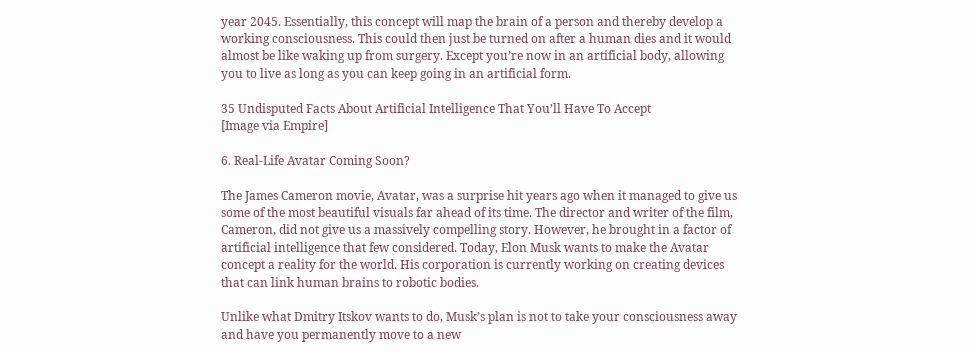year 2045. Essentially, this concept will map the brain of a person and thereby develop a working consciousness. This could then just be turned on after a human dies and it would almost be like waking up from surgery. Except you’re now in an artificial body, allowing you to live as long as you can keep going in an artificial form.

35 Undisputed Facts About Artificial Intelligence That You’ll Have To Accept
[Image via Empire]

6. Real-Life Avatar Coming Soon?

The James Cameron movie, Avatar, was a surprise hit years ago when it managed to give us some of the most beautiful visuals far ahead of its time. The director and writer of the film, Cameron, did not give us a massively compelling story. However, he brought in a factor of artificial intelligence that few considered. Today, Elon Musk wants to make the Avatar concept a reality for the world. His corporation is currently working on creating devices that can link human brains to robotic bodies.

Unlike what Dmitry Itskov wants to do, Musk’s plan is not to take your consciousness away and have you permanently move to a new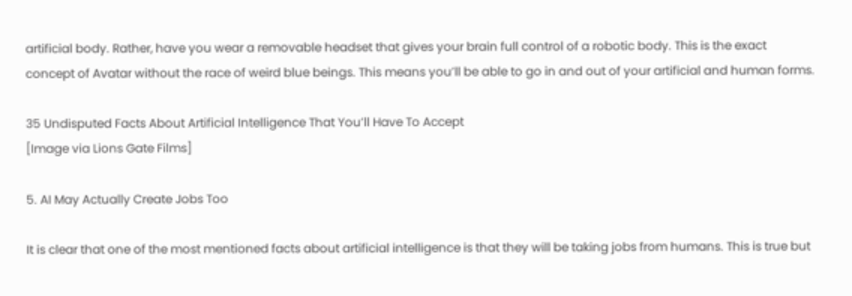artificial body. Rather, have you wear a removable headset that gives your brain full control of a robotic body. This is the exact concept of Avatar without the race of weird blue beings. This means you’ll be able to go in and out of your artificial and human forms.

35 Undisputed Facts About Artificial Intelligence That You’ll Have To Accept
[Image via Lions Gate Films]

5. AI May Actually Create Jobs Too

It is clear that one of the most mentioned facts about artificial intelligence is that they will be taking jobs from humans. This is true but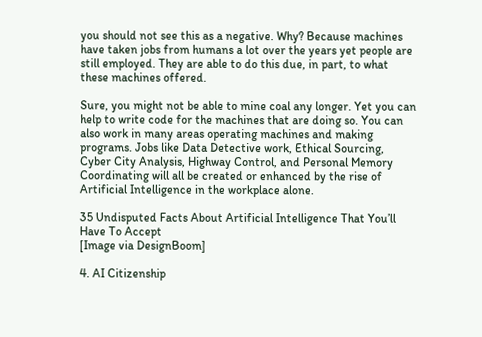you should not see this as a negative. Why? Because machines have taken jobs from humans a lot over the years yet people are still employed. They are able to do this due, in part, to what these machines offered.

Sure, you might not be able to mine coal any longer. Yet you can help to write code for the machines that are doing so. You can also work in many areas operating machines and making programs. Jobs like Data Detective work, Ethical Sourcing, Cyber City Analysis, Highway Control, and Personal Memory Coordinating will all be created or enhanced by the rise of Artificial Intelligence in the workplace alone.

35 Undisputed Facts About Artificial Intelligence That You’ll Have To Accept
[Image via DesignBoom]

4. AI Citizenship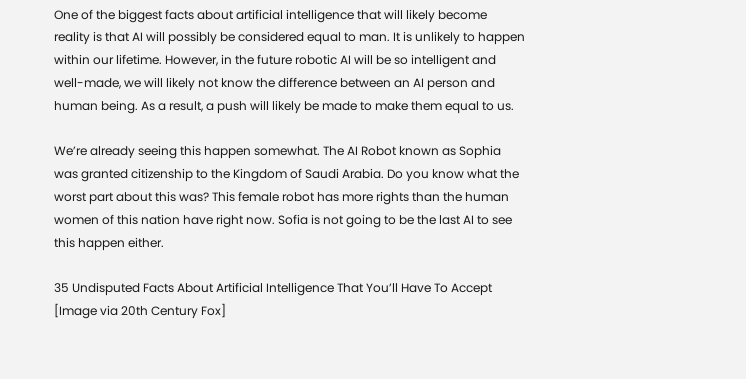One of the biggest facts about artificial intelligence that will likely become reality is that AI will possibly be considered equal to man. It is unlikely to happen within our lifetime. However, in the future robotic AI will be so intelligent and well-made, we will likely not know the difference between an AI person and human being. As a result, a push will likely be made to make them equal to us.

We’re already seeing this happen somewhat. The AI Robot known as Sophia was granted citizenship to the Kingdom of Saudi Arabia. Do you know what the worst part about this was? This female robot has more rights than the human women of this nation have right now. Sofia is not going to be the last AI to see this happen either.

35 Undisputed Facts About Artificial Intelligence That You’ll Have To Accept
[Image via 20th Century Fox]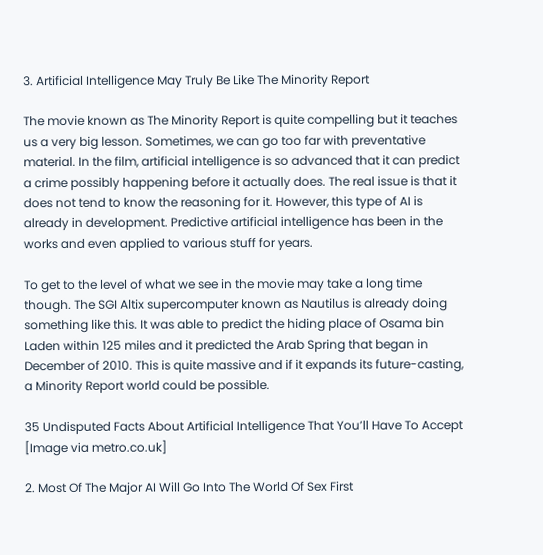3. Artificial Intelligence May Truly Be Like The Minority Report

The movie known as The Minority Report is quite compelling but it teaches us a very big lesson. Sometimes, we can go too far with preventative material. In the film, artificial intelligence is so advanced that it can predict a crime possibly happening before it actually does. The real issue is that it does not tend to know the reasoning for it. However, this type of AI is already in development. Predictive artificial intelligence has been in the works and even applied to various stuff for years.

To get to the level of what we see in the movie may take a long time though. The SGI Altix supercomputer known as Nautilus is already doing something like this. It was able to predict the hiding place of Osama bin Laden within 125 miles and it predicted the Arab Spring that began in December of 2010. This is quite massive and if it expands its future-casting, a Minority Report world could be possible.

35 Undisputed Facts About Artificial Intelligence That You’ll Have To Accept
[Image via metro.co.uk]

2. Most Of The Major AI Will Go Into The World Of Sex First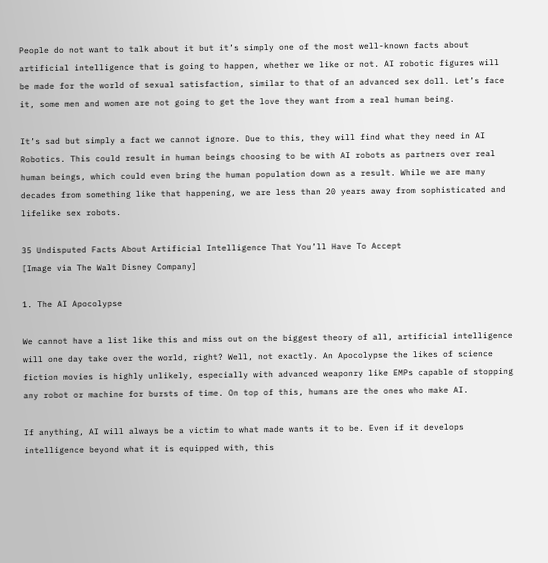People do not want to talk about it but it’s simply one of the most well-known facts about artificial intelligence that is going to happen, whether we like or not. AI robotic figures will be made for the world of sexual satisfaction, similar to that of an advanced sex doll. Let’s face it, some men and women are not going to get the love they want from a real human being.

It’s sad but simply a fact we cannot ignore. Due to this, they will find what they need in AI Robotics. This could result in human beings choosing to be with AI robots as partners over real human beings, which could even bring the human population down as a result. While we are many decades from something like that happening, we are less than 20 years away from sophisticated and lifelike sex robots.

35 Undisputed Facts About Artificial Intelligence That You’ll Have To Accept
[Image via The Walt Disney Company]

1. The AI Apocolypse

We cannot have a list like this and miss out on the biggest theory of all, artificial intelligence will one day take over the world, right? Well, not exactly. An Apocolypse the likes of science fiction movies is highly unlikely, especially with advanced weaponry like EMPs capable of stopping any robot or machine for bursts of time. On top of this, humans are the ones who make AI.

If anything, AI will always be a victim to what made wants it to be. Even if it develops intelligence beyond what it is equipped with, this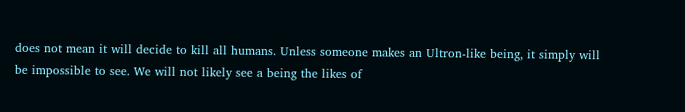does not mean it will decide to kill all humans. Unless someone makes an Ultron-like being, it simply will be impossible to see. We will not likely see a being the likes of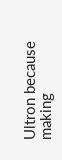Ultron because making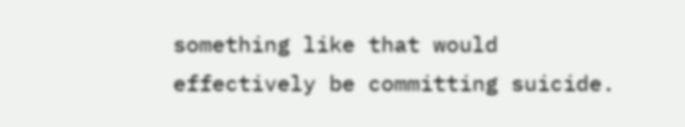something like that would effectively be committing suicide.